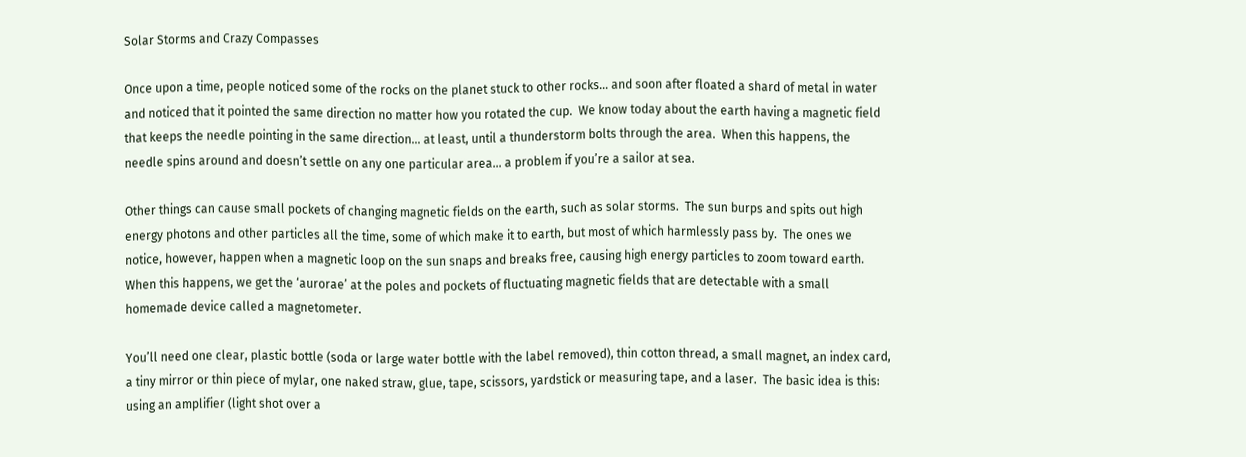Solar Storms and Crazy Compasses

Once upon a time, people noticed some of the rocks on the planet stuck to other rocks… and soon after floated a shard of metal in water and noticed that it pointed the same direction no matter how you rotated the cup.  We know today about the earth having a magnetic field that keeps the needle pointing in the same direction… at least, until a thunderstorm bolts through the area.  When this happens, the needle spins around and doesn’t settle on any one particular area… a problem if you’re a sailor at sea.

Other things can cause small pockets of changing magnetic fields on the earth, such as solar storms.  The sun burps and spits out high energy photons and other particles all the time, some of which make it to earth, but most of which harmlessly pass by.  The ones we notice, however, happen when a magnetic loop on the sun snaps and breaks free, causing high energy particles to zoom toward earth.  When this happens, we get the ‘aurorae’ at the poles and pockets of fluctuating magnetic fields that are detectable with a small homemade device called a magnetometer.

You’ll need one clear, plastic bottle (soda or large water bottle with the label removed), thin cotton thread, a small magnet, an index card, a tiny mirror or thin piece of mylar, one naked straw, glue, tape, scissors, yardstick or measuring tape, and a laser.  The basic idea is this:  using an amplifier (light shot over a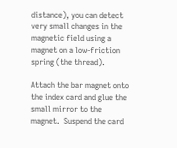distance), you can detect very small changes in the magnetic field using a magnet on a low-friction spring (the thread).

Attach the bar magnet onto the index card and glue the small mirror to the magnet.  Suspend the card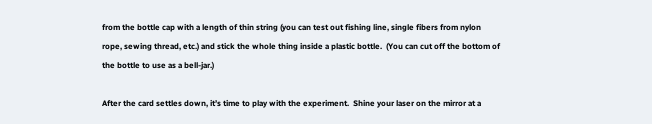from the bottle cap with a length of thin string (you can test out fishing line, single fibers from nylon rope, sewing thread, etc.) and stick the whole thing inside a plastic bottle.  (You can cut off the bottom of the bottle to use as a bell-jar.)

After the card settles down, it’s time to play with the experiment.  Shine your laser on the mirror at a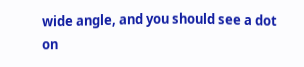wide angle, and you should see a dot on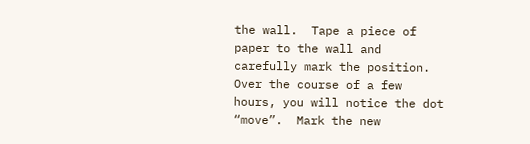the wall.  Tape a piece of paper to the wall and carefully mark the position.  Over the course of a few hours, you will notice the dot “move”.  Mark the new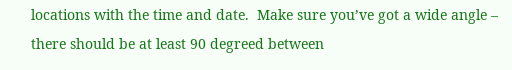locations with the time and date.  Make sure you’ve got a wide angle – there should be at least 90 degreed between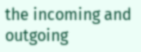the incoming and outgoing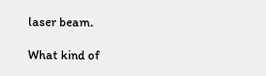laser beam.

What kind of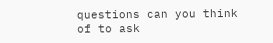questions can you think of to ask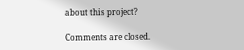about this project?

Comments are closed.